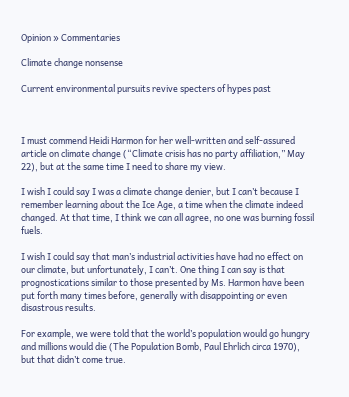Opinion » Commentaries

Climate change nonsense

Current environmental pursuits revive specters of hypes past



I must commend Heidi Harmon for her well-written and self-assured article on climate change (“Climate crisis has no party affiliation,” May 22), but at the same time I need to share my view.

I wish I could say I was a climate change denier, but I can’t because I remember learning about the Ice Age, a time when the climate indeed changed. At that time, I think we can all agree, no one was burning fossil fuels.

I wish I could say that man’s industrial activities have had no effect on our climate, but unfortunately, I can’t. One thing I can say is that prognostications similar to those presented by Ms. Harmon have been put forth many times before, generally with disappointing or even disastrous results.

For example, we were told that the world’s population would go hungry and millions would die (The Population Bomb, Paul Ehrlich circa 1970), but that didn’t come true.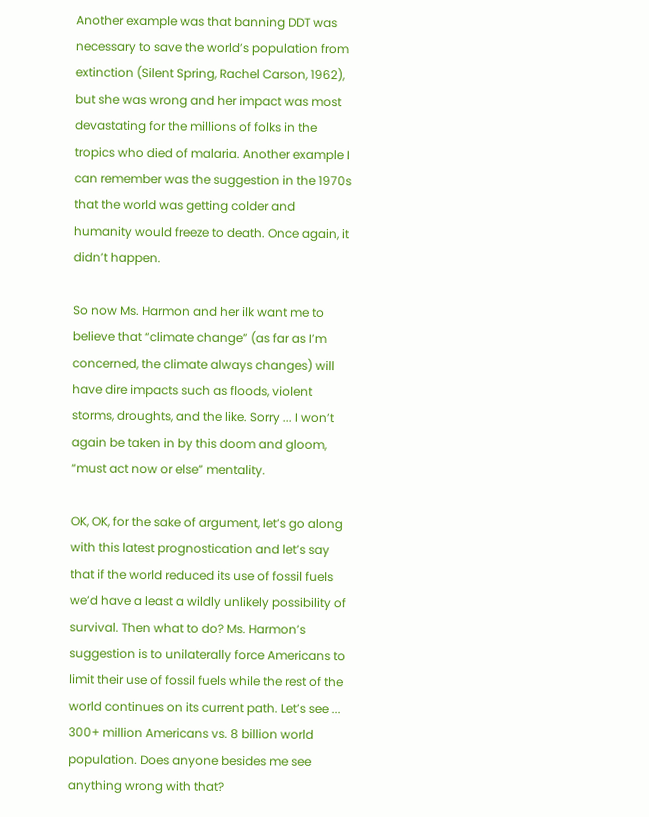Another example was that banning DDT was necessary to save the world’s population from extinction (Silent Spring, Rachel Carson, 1962), but she was wrong and her impact was most devastating for the millions of folks in the tropics who died of malaria. Another example I can remember was the suggestion in the 1970s that the world was getting colder and humanity would freeze to death. Once again, it didn’t happen.

So now Ms. Harmon and her ilk want me to believe that “climate change” (as far as I’m concerned, the climate always changes) will have dire impacts such as floods, violent storms, droughts, and the like. Sorry ... I won’t again be taken in by this doom and gloom, “must act now or else” mentality.

OK, OK, for the sake of argument, let’s go along with this latest prognostication and let’s say that if the world reduced its use of fossil fuels we’d have a least a wildly unlikely possibility of survival. Then what to do? Ms. Harmon’s suggestion is to unilaterally force Americans to limit their use of fossil fuels while the rest of the world continues on its current path. Let’s see ... 300+ million Americans vs. 8 billion world population. Does anyone besides me see anything wrong with that?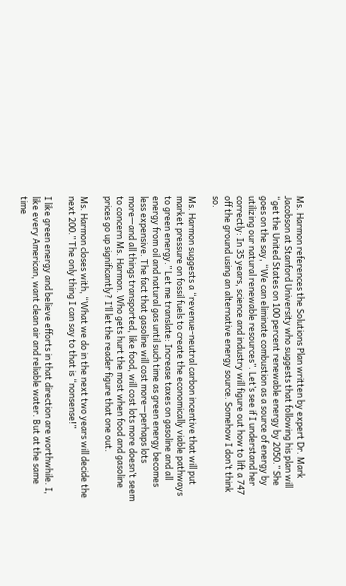Ms. Harmon references the Solutions Plan written by expert Dr. Mark Jacobson at Stanford University who suggests that following his plan will “get the United States on 100 percent renewable energy by 2050.” She goes on the say, “We can eliminate combustion as a source of energy by utilizing our natural renewable resources”. Let’s see if I understand her correctly: In 35 years, science and industry will figure out how to lift a 747 off the ground using an alternative energy source. Somehow I don’t think so.

Ms. Harmon suggests a “revenue-neutral carbon incentive that will put market pressure on fossil fuels to create the economically viable pathways to green energy.” Let me translate: Increase taxes on gasoline and all energy from oil and natural gas until such time as green energy becomes less expensive. The fact that gasoline will cost more—perhaps lots more—and all things transported, like food, will cost lots more doesn’t seem to concern Ms. Harmon. Who gets hurt the most when food and gasoline prices go up significantly? I’ll let the reader figure that one out.

Ms. Harmon closes with, “What we do in the next two years will decide the next 200.” The only thing I can say to that is “nonsense!”

I like green energy and believe efforts in that direction are worthwhile. I, like every American, want clean air and reliable water. But at the same time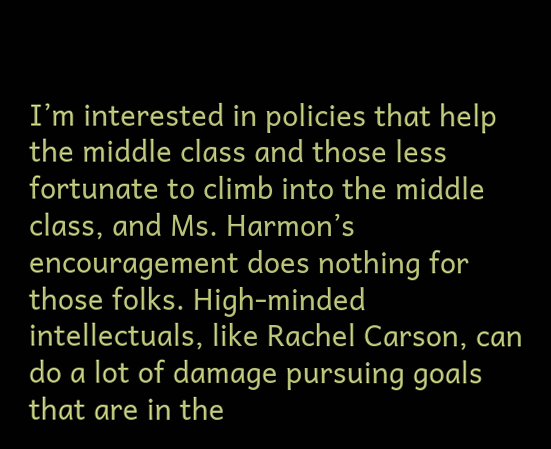I’m interested in policies that help the middle class and those less fortunate to climb into the middle class, and Ms. Harmon’s encouragement does nothing for those folks. High-minded intellectuals, like Rachel Carson, can do a lot of damage pursuing goals that are in the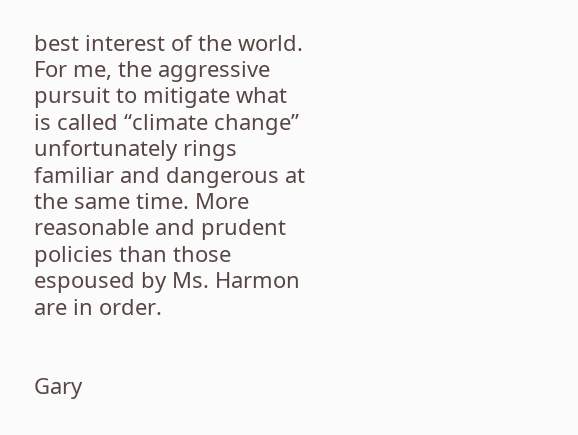best interest of the world. For me, the aggressive pursuit to mitigate what is called “climate change” unfortunately rings familiar and dangerous at the same time. More reasonable and prudent policies than those espoused by Ms. Harmon are in order.


Gary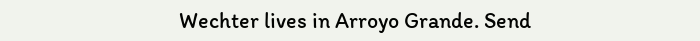Wechter lives in Arroyo Grande. Send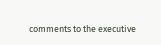comments to the executive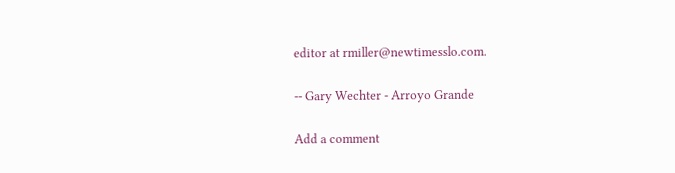editor at rmiller@newtimesslo.com.

-- Gary Wechter - Arroyo Grande

Add a comment